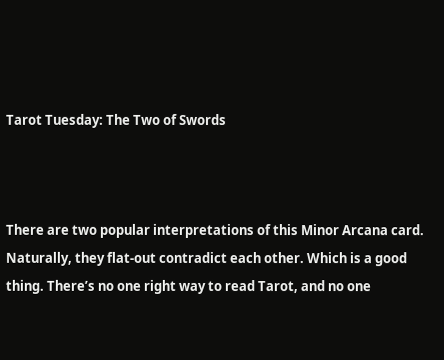Tarot Tuesday: The Two of Swords



There are two popular interpretations of this Minor Arcana card. Naturally, they flat-out contradict each other. Which is a good thing. There’s no one right way to read Tarot, and no one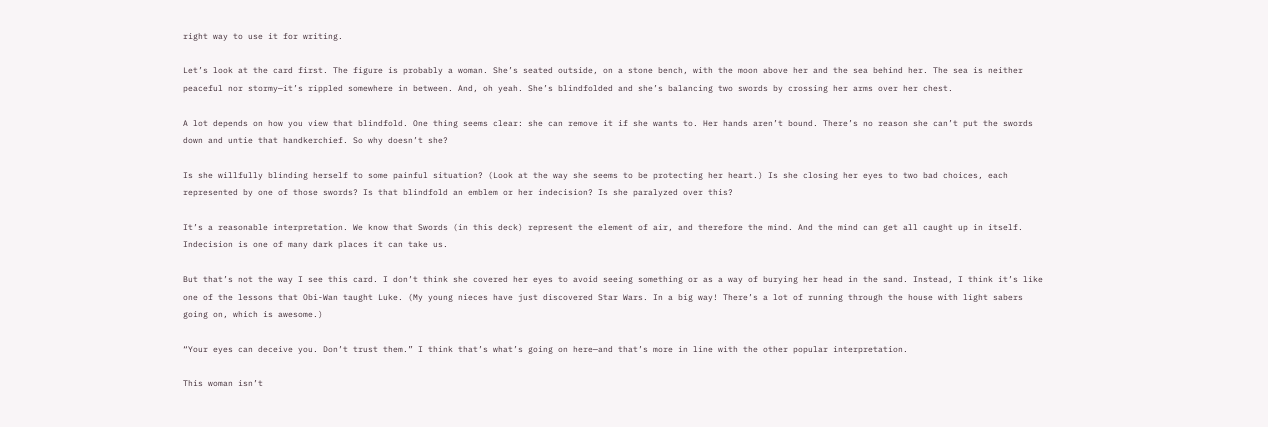right way to use it for writing.

Let’s look at the card first. The figure is probably a woman. She’s seated outside, on a stone bench, with the moon above her and the sea behind her. The sea is neither peaceful nor stormy—it’s rippled somewhere in between. And, oh yeah. She’s blindfolded and she’s balancing two swords by crossing her arms over her chest.

A lot depends on how you view that blindfold. One thing seems clear: she can remove it if she wants to. Her hands aren’t bound. There’s no reason she can’t put the swords down and untie that handkerchief. So why doesn’t she?

Is she willfully blinding herself to some painful situation? (Look at the way she seems to be protecting her heart.) Is she closing her eyes to two bad choices, each represented by one of those swords? Is that blindfold an emblem or her indecision? Is she paralyzed over this?

It’s a reasonable interpretation. We know that Swords (in this deck) represent the element of air, and therefore the mind. And the mind can get all caught up in itself. Indecision is one of many dark places it can take us.

But that’s not the way I see this card. I don’t think she covered her eyes to avoid seeing something or as a way of burying her head in the sand. Instead, I think it’s like one of the lessons that Obi-Wan taught Luke. (My young nieces have just discovered Star Wars. In a big way! There’s a lot of running through the house with light sabers going on, which is awesome.)

“Your eyes can deceive you. Don’t trust them.” I think that’s what’s going on here—and that’s more in line with the other popular interpretation.

This woman isn’t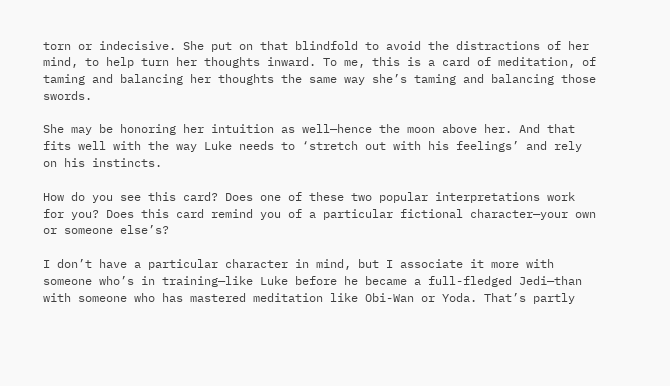torn or indecisive. She put on that blindfold to avoid the distractions of her mind, to help turn her thoughts inward. To me, this is a card of meditation, of taming and balancing her thoughts the same way she’s taming and balancing those swords.

She may be honoring her intuition as well—hence the moon above her. And that fits well with the way Luke needs to ‘stretch out with his feelings’ and rely on his instincts.

How do you see this card? Does one of these two popular interpretations work for you? Does this card remind you of a particular fictional character—your own or someone else’s?

I don’t have a particular character in mind, but I associate it more with someone who’s in training—like Luke before he became a full-fledged Jedi—than with someone who has mastered meditation like Obi-Wan or Yoda. That’s partly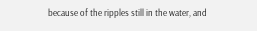because of the ripples still in the water, and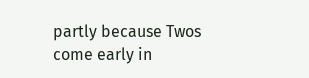partly because Twos come early in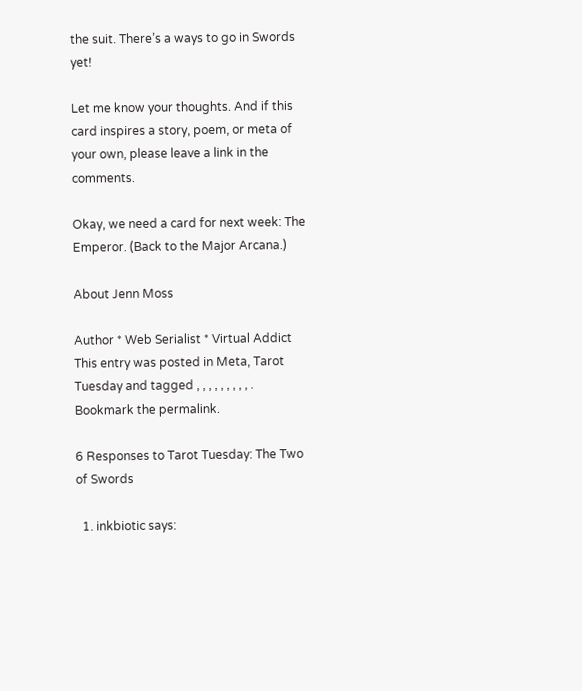the suit. There’s a ways to go in Swords yet!

Let me know your thoughts. And if this card inspires a story, poem, or meta of your own, please leave a link in the comments.

Okay, we need a card for next week: The Emperor. (Back to the Major Arcana.)

About Jenn Moss

Author * Web Serialist * Virtual Addict
This entry was posted in Meta, Tarot Tuesday and tagged , , , , , , , , , . Bookmark the permalink.

6 Responses to Tarot Tuesday: The Two of Swords

  1. inkbiotic says: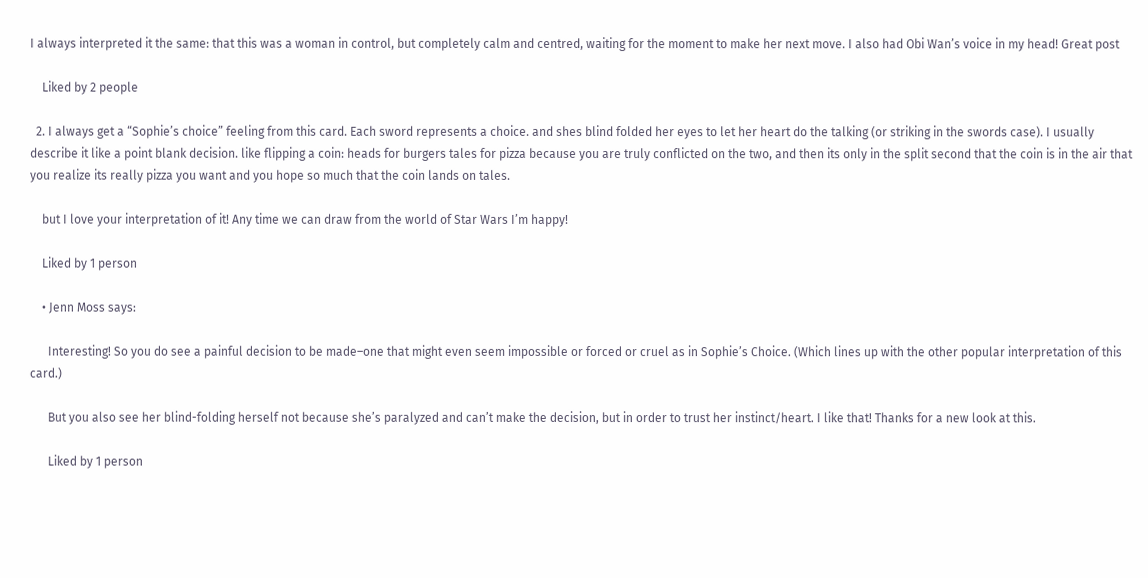I always interpreted it the same: that this was a woman in control, but completely calm and centred, waiting for the moment to make her next move. I also had Obi Wan’s voice in my head! Great post

    Liked by 2 people

  2. I always get a “Sophie’s choice” feeling from this card. Each sword represents a choice. and shes blind folded her eyes to let her heart do the talking (or striking in the swords case). I usually describe it like a point blank decision. like flipping a coin: heads for burgers tales for pizza because you are truly conflicted on the two, and then its only in the split second that the coin is in the air that you realize its really pizza you want and you hope so much that the coin lands on tales.

    but I love your interpretation of it! Any time we can draw from the world of Star Wars I’m happy!

    Liked by 1 person

    • Jenn Moss says:

      Interesting! So you do see a painful decision to be made–one that might even seem impossible or forced or cruel as in Sophie’s Choice. (Which lines up with the other popular interpretation of this card.)

      But you also see her blind-folding herself not because she’s paralyzed and can’t make the decision, but in order to trust her instinct/heart. I like that! Thanks for a new look at this.

      Liked by 1 person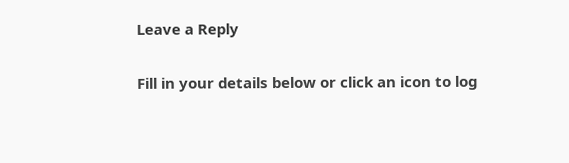Leave a Reply

Fill in your details below or click an icon to log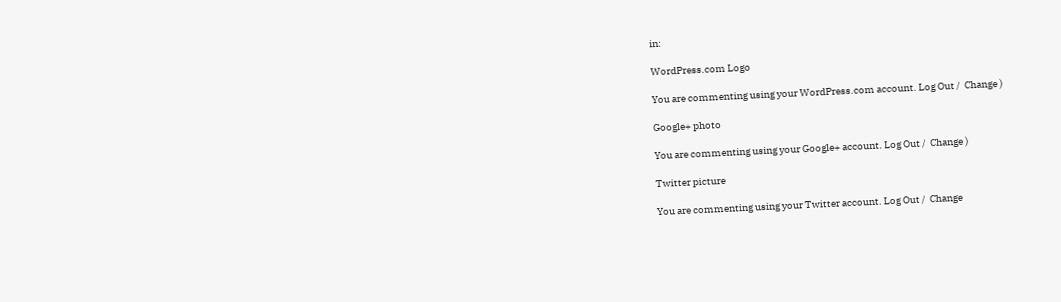in:

WordPress.com Logo

You are commenting using your WordPress.com account. Log Out /  Change )

Google+ photo

You are commenting using your Google+ account. Log Out /  Change )

Twitter picture

You are commenting using your Twitter account. Log Out /  Change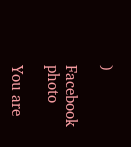)

Facebook photo

You are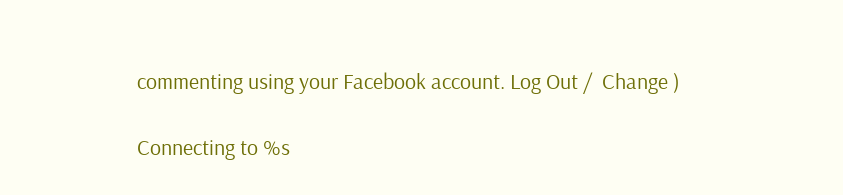commenting using your Facebook account. Log Out /  Change )

Connecting to %s